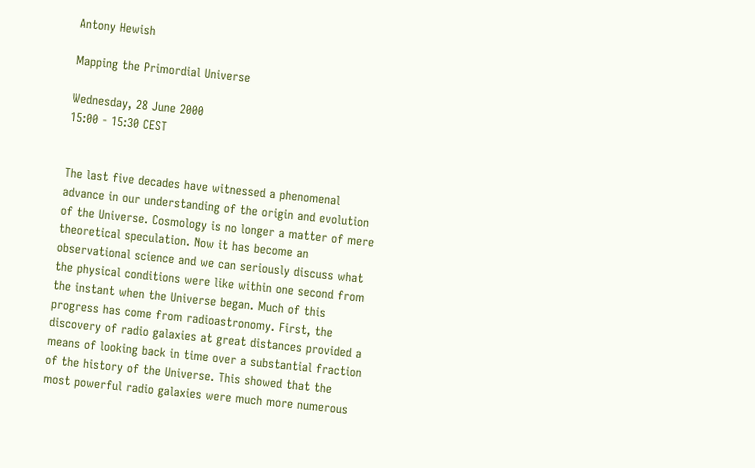Antony Hewish

Mapping the Primordial Universe

Wednesday, 28 June 2000
15:00 - 15:30 CEST


The last five decades have witnessed a phenomenal advance in our understanding of the origin and evolution of the Universe. Cosmology is no longer a matter of mere theoretical speculation. Now it has become an observational science and we can seriously discuss what the physical conditions were like within one second from the instant when the Universe began. Much of this progress has come from radioastronomy. First, the discovery of radio galaxies at great distances provided a means of looking back in time over a substantial fraction of the history of the Universe. This showed that the most powerful radio galaxies were much more numerous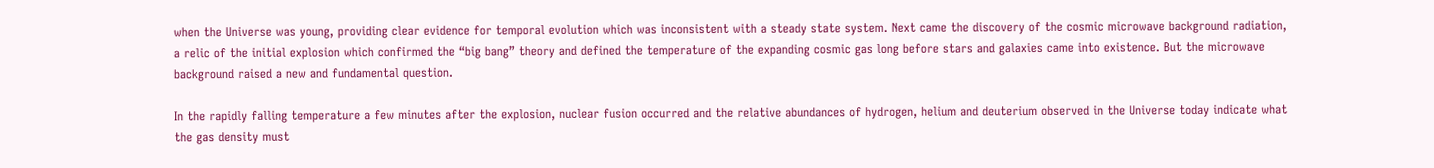when the Universe was young, providing clear evidence for temporal evolution which was inconsistent with a steady state system. Next came the discovery of the cosmic microwave background radiation, a relic of the initial explosion which confirmed the “big bang” theory and defined the temperature of the expanding cosmic gas long before stars and galaxies came into existence. But the microwave background raised a new and fundamental question.

In the rapidly falling temperature a few minutes after the explosion, nuclear fusion occurred and the relative abundances of hydrogen, helium and deuterium observed in the Universe today indicate what the gas density must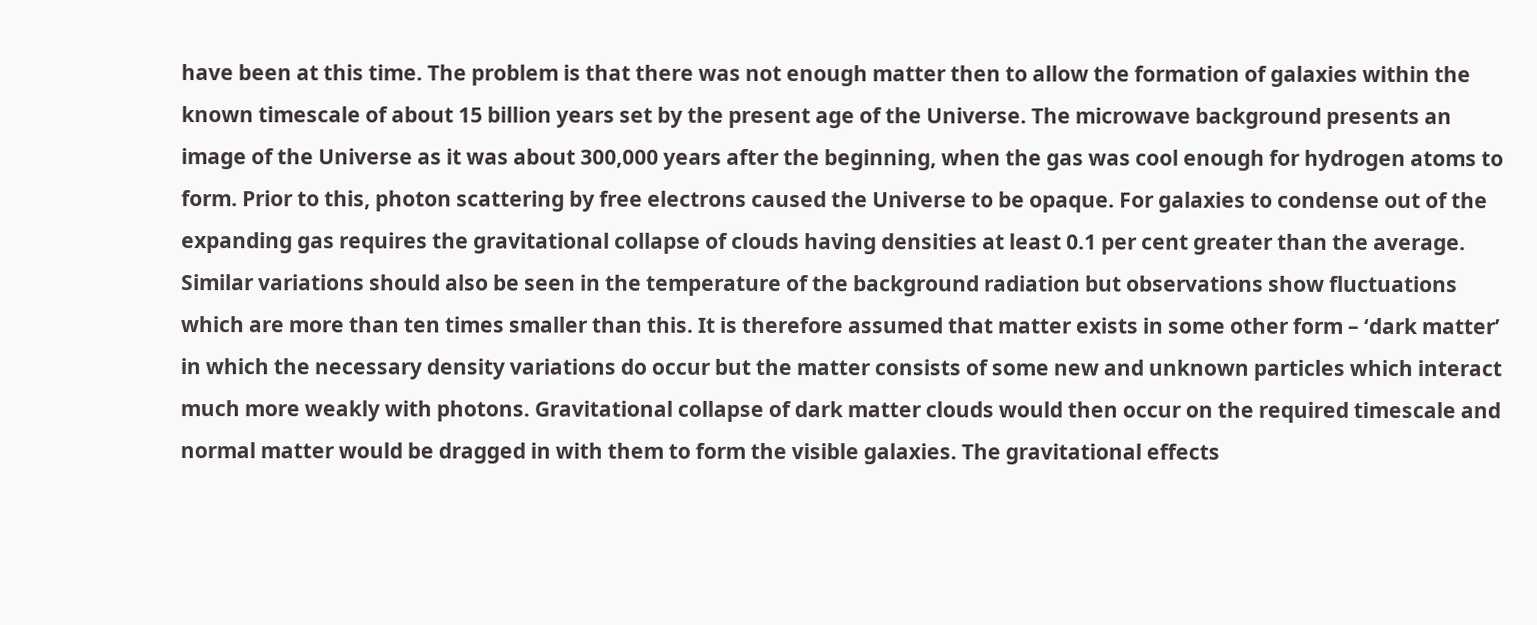have been at this time. The problem is that there was not enough matter then to allow the formation of galaxies within the known timescale of about 15 billion years set by the present age of the Universe. The microwave background presents an image of the Universe as it was about 300,000 years after the beginning, when the gas was cool enough for hydrogen atoms to form. Prior to this, photon scattering by free electrons caused the Universe to be opaque. For galaxies to condense out of the expanding gas requires the gravitational collapse of clouds having densities at least 0.1 per cent greater than the average. Similar variations should also be seen in the temperature of the background radiation but observations show fluctuations which are more than ten times smaller than this. It is therefore assumed that matter exists in some other form – ‘dark matter’ in which the necessary density variations do occur but the matter consists of some new and unknown particles which interact much more weakly with photons. Gravitational collapse of dark matter clouds would then occur on the required timescale and normal matter would be dragged in with them to form the visible galaxies. The gravitational effects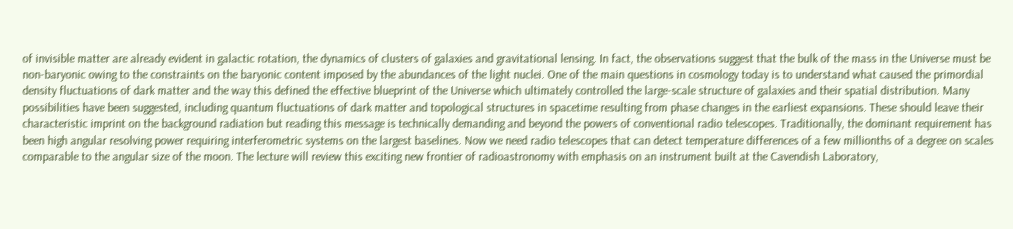of invisible matter are already evident in galactic rotation, the dynamics of clusters of galaxies and gravitational lensing. In fact, the observations suggest that the bulk of the mass in the Universe must be non-baryonic owing to the constraints on the baryonic content imposed by the abundances of the light nuclei. One of the main questions in cosmology today is to understand what caused the primordial density fluctuations of dark matter and the way this defined the effective blueprint of the Universe which ultimately controlled the large-scale structure of galaxies and their spatial distribution. Many possibilities have been suggested, including quantum fluctuations of dark matter and topological structures in spacetime resulting from phase changes in the earliest expansions. These should leave their characteristic imprint on the background radiation but reading this message is technically demanding and beyond the powers of conventional radio telescopes. Traditionally, the dominant requirement has been high angular resolving power requiring interferometric systems on the largest baselines. Now we need radio telescopes that can detect temperature differences of a few millionths of a degree on scales comparable to the angular size of the moon. The lecture will review this exciting new frontier of radioastronomy with emphasis on an instrument built at the Cavendish Laboratory,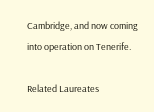Cambridge, and now coming into operation on Tenerife.

Related Laureates